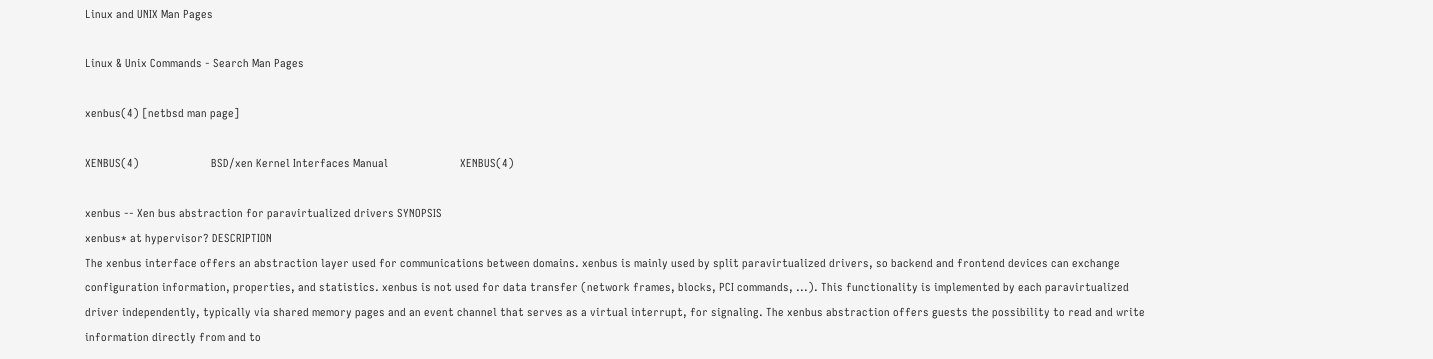Linux and UNIX Man Pages

Linux & Unix Commands - Search Man Pages

xenbus(4) [netbsd man page]

XENBUS(4)                        BSD/xen Kernel Interfaces Manual                        XENBUS(4)

xenbus -- Xen bus abstraction for paravirtualized drivers SYNOPSIS
xenbus* at hypervisor? DESCRIPTION
The xenbus interface offers an abstraction layer used for communications between domains. xenbus is mainly used by split paravirtualized drivers, so backend and frontend devices can exchange configuration information, properties, and statistics. xenbus is not used for data transfer (network frames, blocks, PCI commands, ...). This functionality is implemented by each paravirtualized driver independently, typically via shared memory pages and an event channel that serves as a virtual interrupt, for signaling. The xenbus abstraction offers guests the possibility to read and write information directly from and to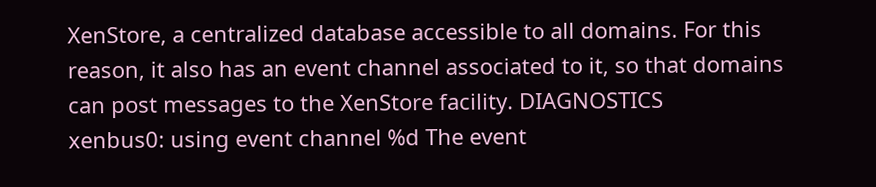XenStore, a centralized database accessible to all domains. For this reason, it also has an event channel associated to it, so that domains can post messages to the XenStore facility. DIAGNOSTICS
xenbus0: using event channel %d The event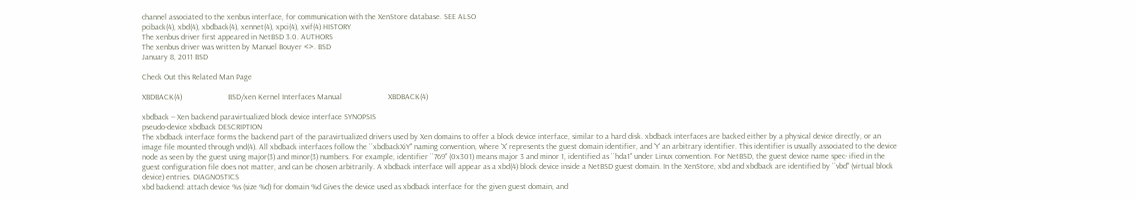channel associated to the xenbus interface, for communication with the XenStore database. SEE ALSO
pciback(4), xbd(4), xbdback(4), xennet(4), xpci(4), xvif(4) HISTORY
The xenbus driver first appeared in NetBSD 3.0. AUTHORS
The xenbus driver was written by Manuel Bouyer <>. BSD
January 8, 2011 BSD

Check Out this Related Man Page

XBDBACK(4)                       BSD/xen Kernel Interfaces Manual                       XBDBACK(4)

xbdback -- Xen backend paravirtualized block device interface SYNOPSIS
pseudo-device xbdback DESCRIPTION
The xbdback interface forms the backend part of the paravirtualized drivers used by Xen domains to offer a block device interface, similar to a hard disk. xbdback interfaces are backed either by a physical device directly, or an image file mounted through vnd(4). All xbdback interfaces follow the ``xbdbackXiY'' naming convention, where 'X' represents the guest domain identifier, and 'Y' an arbitrary identifier. This identifier is usually associated to the device node as seen by the guest using major(3) and minor(3) numbers. For example, identifier ``769'' (0x301) means major 3 and minor 1, identified as ``hda1'' under Linux convention. For NetBSD, the guest device name spec- ified in the guest configuration file does not matter, and can be chosen arbitrarily. A xbdback interface will appear as a xbd(4) block device inside a NetBSD guest domain. In the XenStore, xbd and xbdback are identified by ``vbd'' (virtual block device) entries. DIAGNOSTICS
xbd backend: attach device %s (size %d) for domain %d Gives the device used as xbdback interface for the given guest domain, and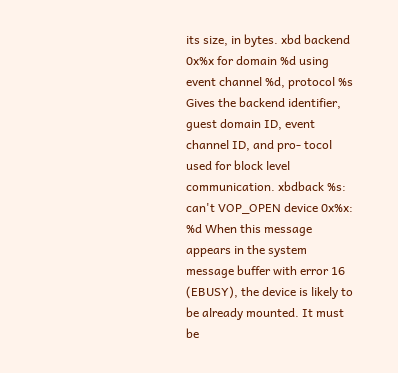its size, in bytes. xbd backend 0x%x for domain %d using event channel %d, protocol %s Gives the backend identifier, guest domain ID, event channel ID, and pro- tocol used for block level communication. xbdback %s: can't VOP_OPEN device 0x%x: %d When this message appears in the system message buffer with error 16 (EBUSY), the device is likely to be already mounted. It must be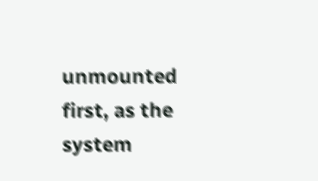unmounted first, as the system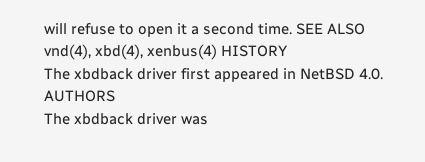will refuse to open it a second time. SEE ALSO
vnd(4), xbd(4), xenbus(4) HISTORY
The xbdback driver first appeared in NetBSD 4.0. AUTHORS
The xbdback driver was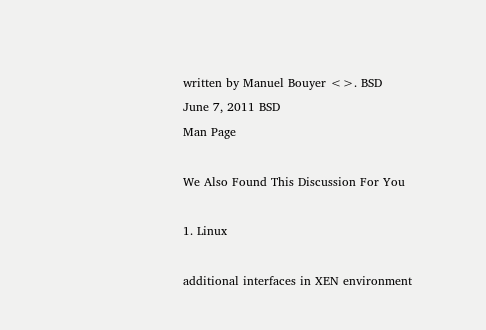written by Manuel Bouyer <>. BSD
June 7, 2011 BSD
Man Page

We Also Found This Discussion For You

1. Linux

additional interfaces in XEN environment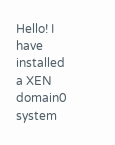Hello! I have installed a XEN domain0 system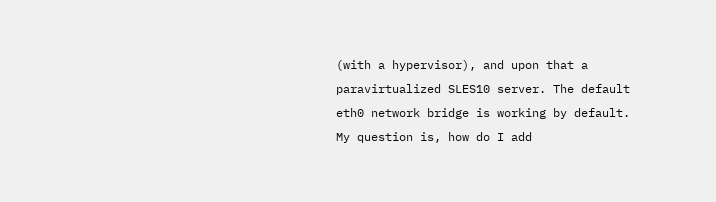(with a hypervisor), and upon that a paravirtualized SLES10 server. The default eth0 network bridge is working by default. My question is, how do I add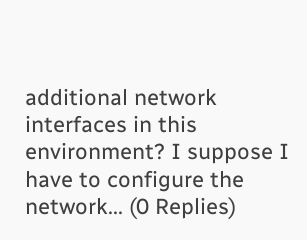additional network interfaces in this environment? I suppose I have to configure the network... (0 Replies)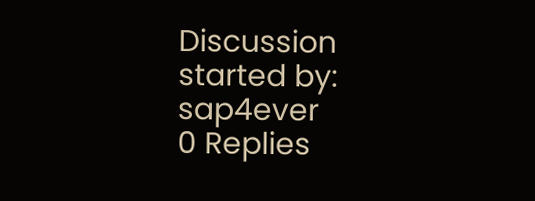Discussion started by: sap4ever
0 Replies